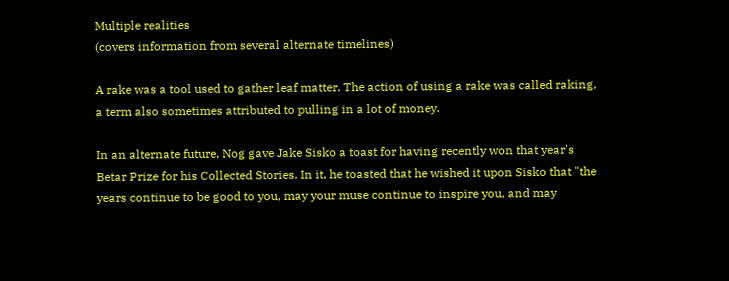Multiple realities
(covers information from several alternate timelines)

A rake was a tool used to gather leaf matter. The action of using a rake was called raking, a term also sometimes attributed to pulling in a lot of money.

In an alternate future, Nog gave Jake Sisko a toast for having recently won that year's Betar Prize for his Collected Stories. In it, he toasted that he wished it upon Sisko that "the years continue to be good to you, may your muse continue to inspire you, and may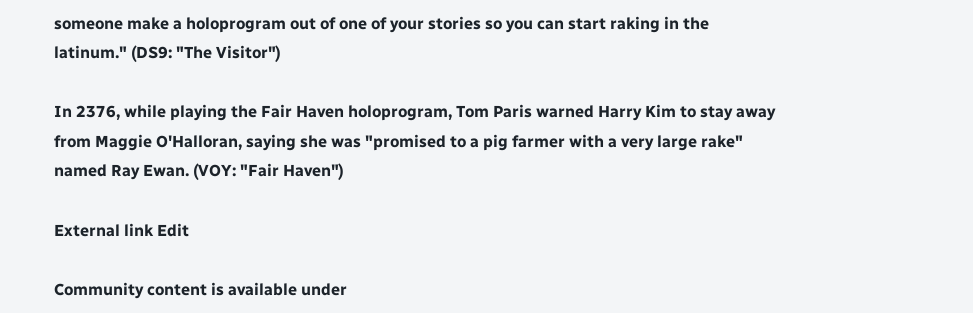someone make a holoprogram out of one of your stories so you can start raking in the latinum." (DS9: "The Visitor")

In 2376, while playing the Fair Haven holoprogram, Tom Paris warned Harry Kim to stay away from Maggie O'Halloran, saying she was "promised to a pig farmer with a very large rake" named Ray Ewan. (VOY: "Fair Haven")

External link Edit

Community content is available under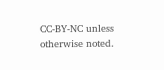CC-BY-NC unless otherwise noted.